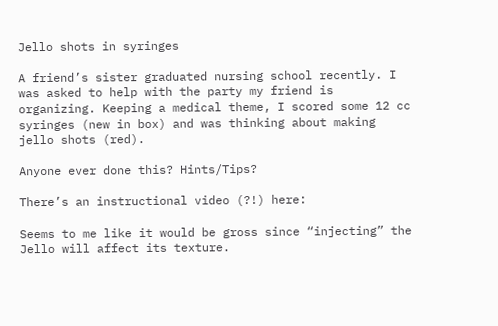Jello shots in syringes

A friend’s sister graduated nursing school recently. I was asked to help with the party my friend is organizing. Keeping a medical theme, I scored some 12 cc syringes (new in box) and was thinking about making jello shots (red).

Anyone ever done this? Hints/Tips?

There’s an instructional video (?!) here:

Seems to me like it would be gross since “injecting” the Jello will affect its texture.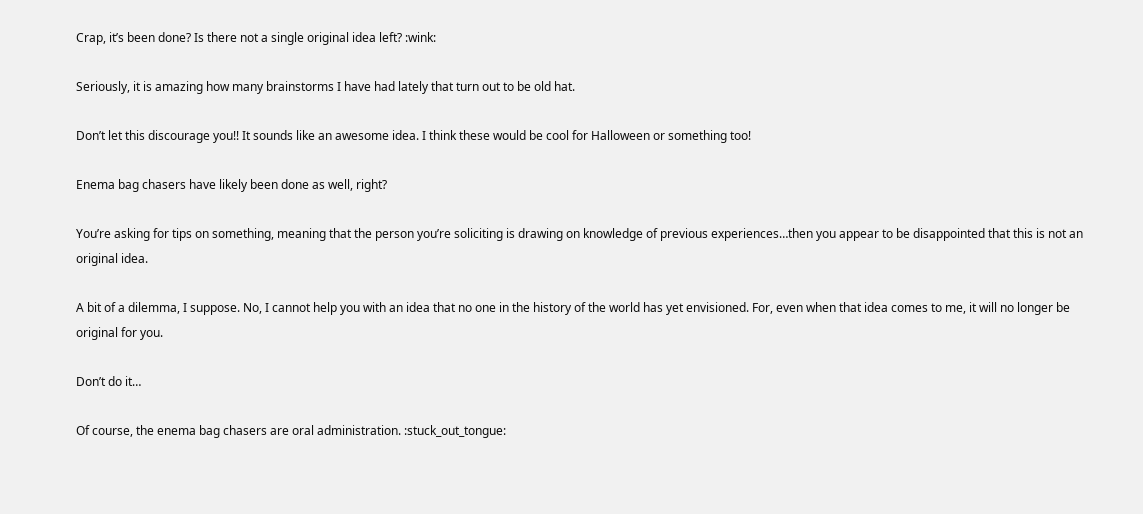Crap, it’s been done? Is there not a single original idea left? :wink:

Seriously, it is amazing how many brainstorms I have had lately that turn out to be old hat.

Don’t let this discourage you!! It sounds like an awesome idea. I think these would be cool for Halloween or something too!

Enema bag chasers have likely been done as well, right?

You’re asking for tips on something, meaning that the person you’re soliciting is drawing on knowledge of previous experiences…then you appear to be disappointed that this is not an original idea.

A bit of a dilemma, I suppose. No, I cannot help you with an idea that no one in the history of the world has yet envisioned. For, even when that idea comes to me, it will no longer be original for you.

Don’t do it…

Of course, the enema bag chasers are oral administration. :stuck_out_tongue: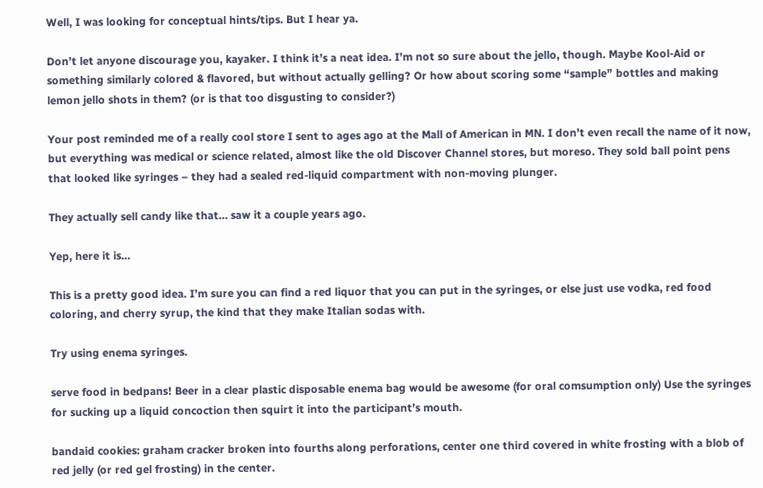Well, I was looking for conceptual hints/tips. But I hear ya.

Don’t let anyone discourage you, kayaker. I think it’s a neat idea. I’m not so sure about the jello, though. Maybe Kool-Aid or something similarly colored & flavored, but without actually gelling? Or how about scoring some “sample” bottles and making lemon jello shots in them? (or is that too disgusting to consider?)

Your post reminded me of a really cool store I sent to ages ago at the Mall of American in MN. I don’t even recall the name of it now, but everything was medical or science related, almost like the old Discover Channel stores, but moreso. They sold ball point pens that looked like syringes – they had a sealed red-liquid compartment with non-moving plunger.

They actually sell candy like that… saw it a couple years ago.

Yep, here it is…

This is a pretty good idea. I’m sure you can find a red liquor that you can put in the syringes, or else just use vodka, red food coloring, and cherry syrup, the kind that they make Italian sodas with.

Try using enema syringes.

serve food in bedpans! Beer in a clear plastic disposable enema bag would be awesome (for oral comsumption only) Use the syringes for sucking up a liquid concoction then squirt it into the participant’s mouth.

bandaid cookies: graham cracker broken into fourths along perforations, center one third covered in white frosting with a blob of red jelly (or red gel frosting) in the center.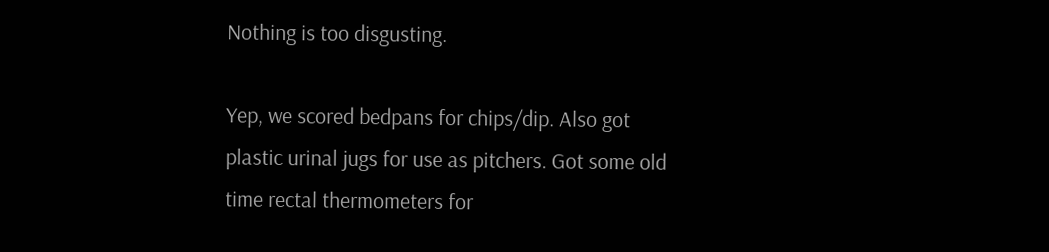Nothing is too disgusting.

Yep, we scored bedpans for chips/dip. Also got plastic urinal jugs for use as pitchers. Got some old time rectal thermometers for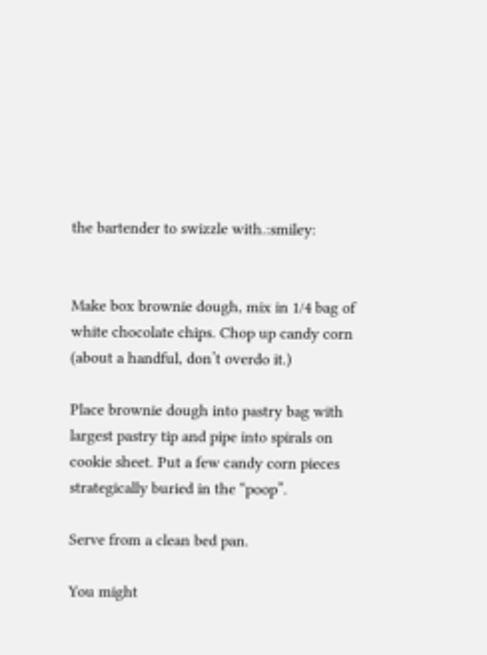the bartender to swizzle with.:smiley:


Make box brownie dough, mix in 1/4 bag of white chocolate chips. Chop up candy corn (about a handful, don’t overdo it.)

Place brownie dough into pastry bag with largest pastry tip and pipe into spirals on cookie sheet. Put a few candy corn pieces strategically buried in the “poop”.

Serve from a clean bed pan.

You might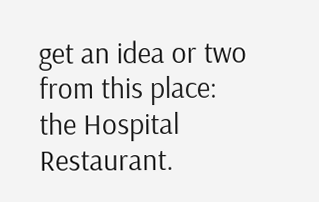get an idea or two from this place: the Hospital Restaurant.